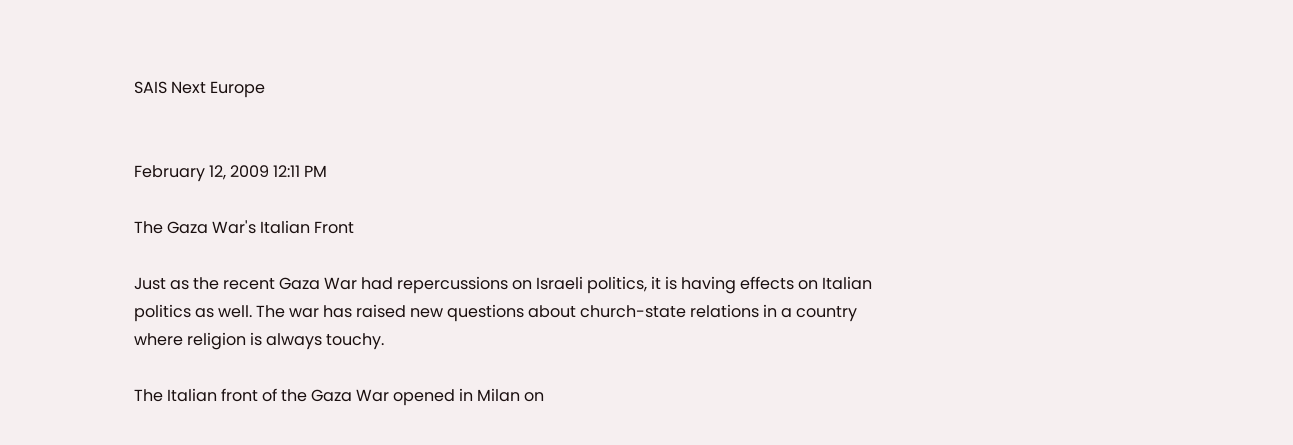SAIS Next Europe


February 12, 2009 12:11 PM

The Gaza War's Italian Front

Just as the recent Gaza War had repercussions on Israeli politics, it is having effects on Italian politics as well. The war has raised new questions about church-state relations in a country where religion is always touchy.

The Italian front of the Gaza War opened in Milan on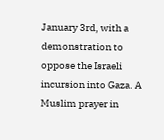January 3rd, with a demonstration to oppose the Israeli incursion into Gaza. A Muslim prayer in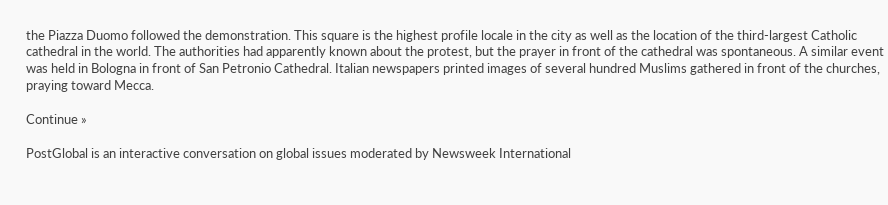the Piazza Duomo followed the demonstration. This square is the highest profile locale in the city as well as the location of the third-largest Catholic cathedral in the world. The authorities had apparently known about the protest, but the prayer in front of the cathedral was spontaneous. A similar event was held in Bologna in front of San Petronio Cathedral. Italian newspapers printed images of several hundred Muslims gathered in front of the churches, praying toward Mecca.

Continue »

PostGlobal is an interactive conversation on global issues moderated by Newsweek International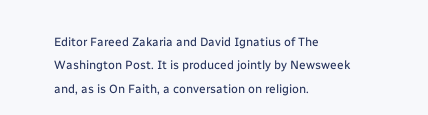Editor Fareed Zakaria and David Ignatius of The Washington Post. It is produced jointly by Newsweek and, as is On Faith, a conversation on religion.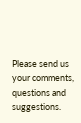Please send us your comments, questions and suggestions.